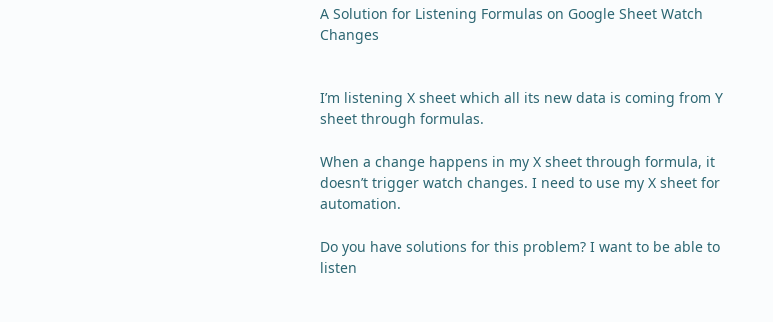A Solution for Listening Formulas on Google Sheet Watch Changes


I’m listening X sheet which all its new data is coming from Y sheet through formulas.

When a change happens in my X sheet through formula, it doesn’t trigger watch changes. I need to use my X sheet for automation.

Do you have solutions for this problem? I want to be able to listen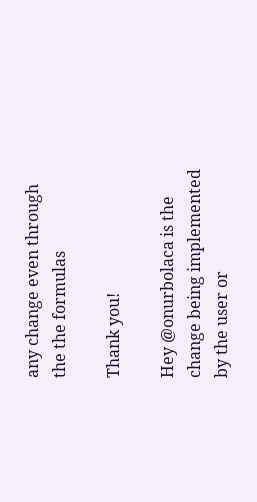any change even through the the formulas

Thank you!

Hey @onurbolaca is the change being implemented by the user or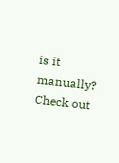is it manually? Check out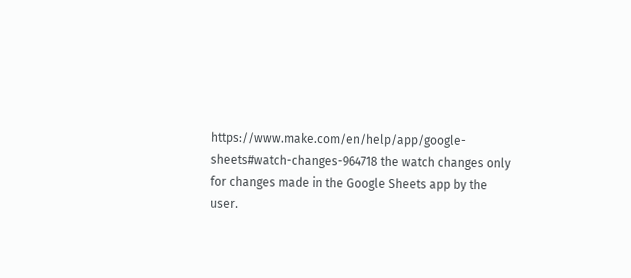https://www.make.com/en/help/app/google-sheets#watch-changes-964718 the watch changes only for changes made in the Google Sheets app by the user.